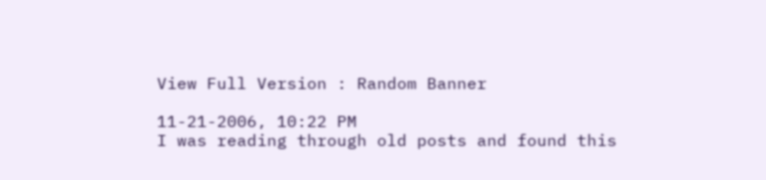View Full Version : Random Banner

11-21-2006, 10:22 PM
I was reading through old posts and found this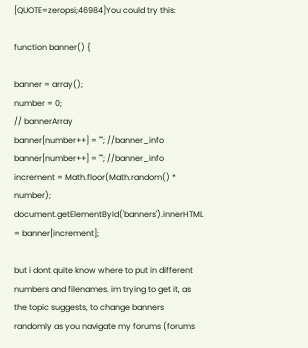[QUOTE=zeropsi;46984]You could try this:

function banner() {

banner = array();
number = 0;
// bannerArray
banner[number++] = ""; //banner_info
banner[number++] = ""; //banner_info
increment = Math.floor(Math.random() * number);
document.getElementById('banners').innerHTML = banner[increment];

but i dont quite know where to put in different numbers and filenames. im trying to get it, as the topic suggests, to change banners randomly as you navigate my forums (forums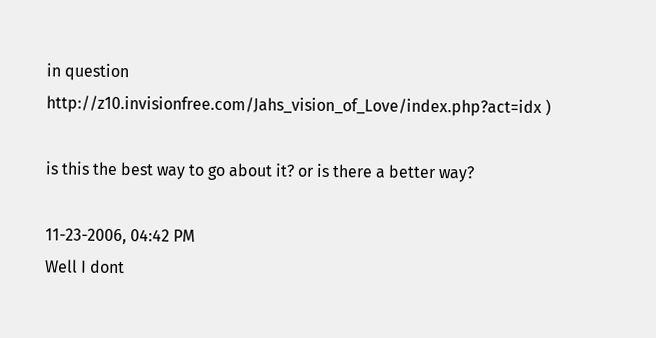in question http://z10.invisionfree.com/Jahs_vision_of_Love/index.php?act=idx )

is this the best way to go about it? or is there a better way?

11-23-2006, 04:42 PM
Well I dont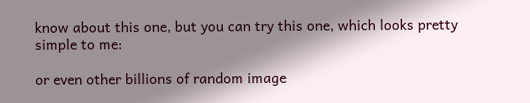know about this one, but you can try this one, which looks pretty simple to me:

or even other billions of random image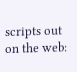scripts out on the web: